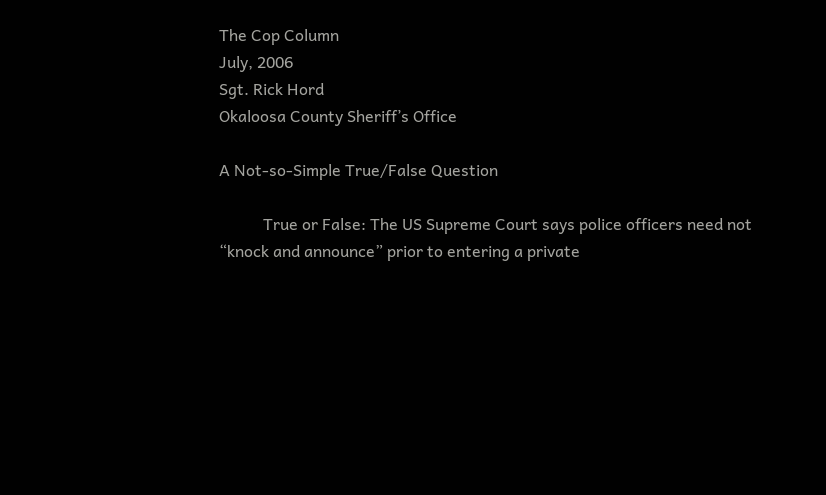The Cop Column
July, 2006
Sgt. Rick Hord
Okaloosa County Sheriff’s Office

A Not-so-Simple True/False Question

           True or False: The US Supreme Court says police officers need not “knock and announce” prior to entering a private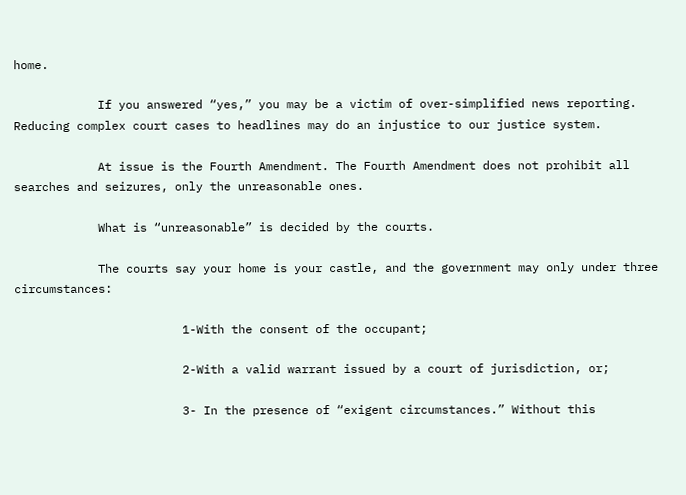home.

            If you answered “yes,” you may be a victim of over-simplified news reporting. Reducing complex court cases to headlines may do an injustice to our justice system.

            At issue is the Fourth Amendment. The Fourth Amendment does not prohibit all searches and seizures, only the unreasonable ones.

            What is “unreasonable” is decided by the courts.

            The courts say your home is your castle, and the government may only under three circumstances:

                        1-With the consent of the occupant;

                        2-With a valid warrant issued by a court of jurisdiction, or;

                        3- In the presence of “exigent circumstances.” Without this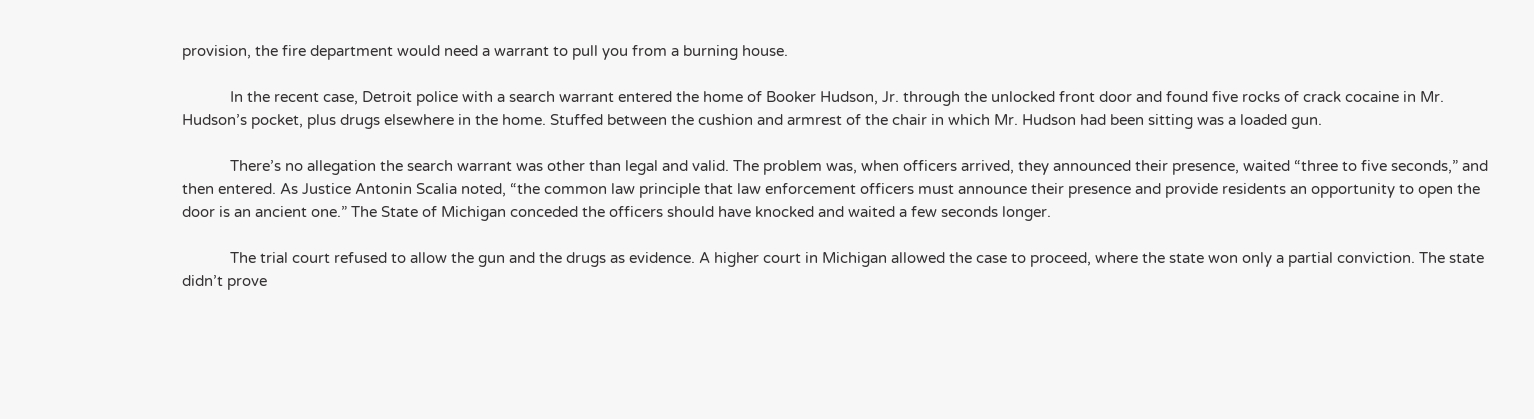provision, the fire department would need a warrant to pull you from a burning house.

            In the recent case, Detroit police with a search warrant entered the home of Booker Hudson, Jr. through the unlocked front door and found five rocks of crack cocaine in Mr. Hudson’s pocket, plus drugs elsewhere in the home. Stuffed between the cushion and armrest of the chair in which Mr. Hudson had been sitting was a loaded gun.

            There’s no allegation the search warrant was other than legal and valid. The problem was, when officers arrived, they announced their presence, waited “three to five seconds,” and then entered. As Justice Antonin Scalia noted, “the common law principle that law enforcement officers must announce their presence and provide residents an opportunity to open the door is an ancient one.” The State of Michigan conceded the officers should have knocked and waited a few seconds longer.

            The trial court refused to allow the gun and the drugs as evidence. A higher court in Michigan allowed the case to proceed, where the state won only a partial conviction. The state didn’t prove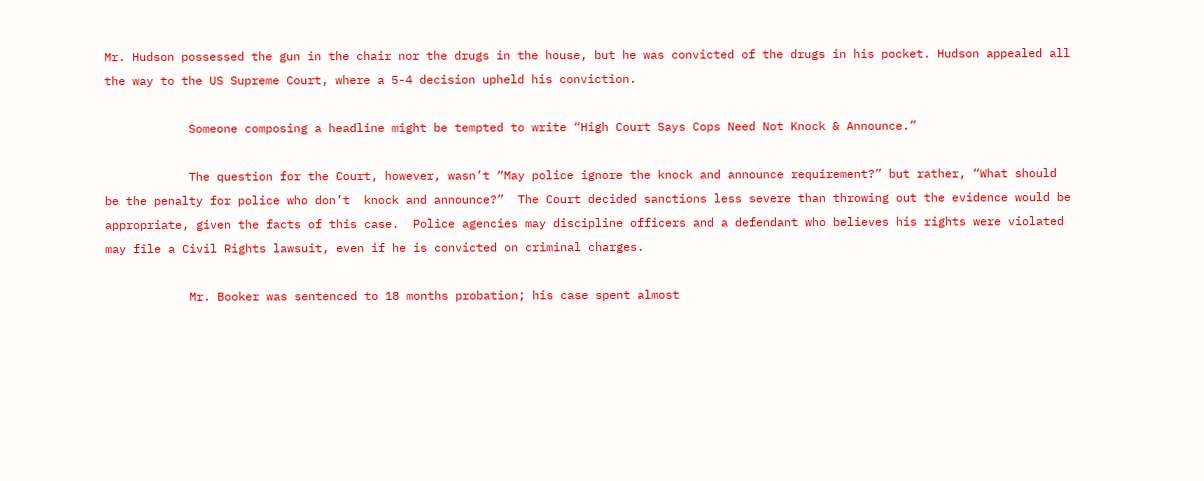Mr. Hudson possessed the gun in the chair nor the drugs in the house, but he was convicted of the drugs in his pocket. Hudson appealed all the way to the US Supreme Court, where a 5-4 decision upheld his conviction.

            Someone composing a headline might be tempted to write “High Court Says Cops Need Not Knock & Announce.”

            The question for the Court, however, wasn’t “May police ignore the knock and announce requirement?” but rather, “What should be the penalty for police who don’t  knock and announce?”  The Court decided sanctions less severe than throwing out the evidence would be appropriate, given the facts of this case.  Police agencies may discipline officers and a defendant who believes his rights were violated may file a Civil Rights lawsuit, even if he is convicted on criminal charges.

            Mr. Booker was sentenced to 18 months probation; his case spent almost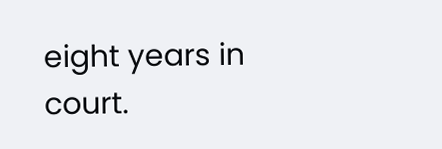eight years in court.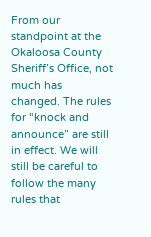From our standpoint at the Okaloosa County Sheriff’s Office, not much has changed. The rules for “knock and announce” are still in effect. We will still be careful to follow the many rules that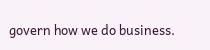govern how we do business.